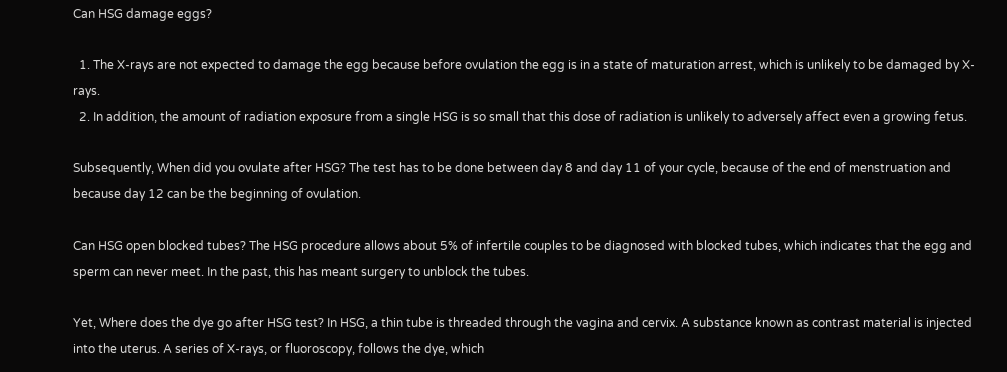Can HSG damage eggs?

  1. The X-rays are not expected to damage the egg because before ovulation the egg is in a state of maturation arrest, which is unlikely to be damaged by X-rays.
  2. In addition, the amount of radiation exposure from a single HSG is so small that this dose of radiation is unlikely to adversely affect even a growing fetus.

Subsequently, When did you ovulate after HSG? The test has to be done between day 8 and day 11 of your cycle, because of the end of menstruation and because day 12 can be the beginning of ovulation.

Can HSG open blocked tubes? The HSG procedure allows about 5% of infertile couples to be diagnosed with blocked tubes, which indicates that the egg and sperm can never meet. In the past, this has meant surgery to unblock the tubes.

Yet, Where does the dye go after HSG test? In HSG, a thin tube is threaded through the vagina and cervix. A substance known as contrast material is injected into the uterus. A series of X-rays, or fluoroscopy, follows the dye, which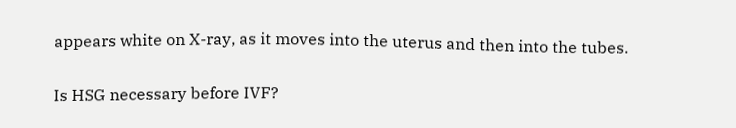appears white on X-ray, as it moves into the uterus and then into the tubes.

Is HSG necessary before IVF?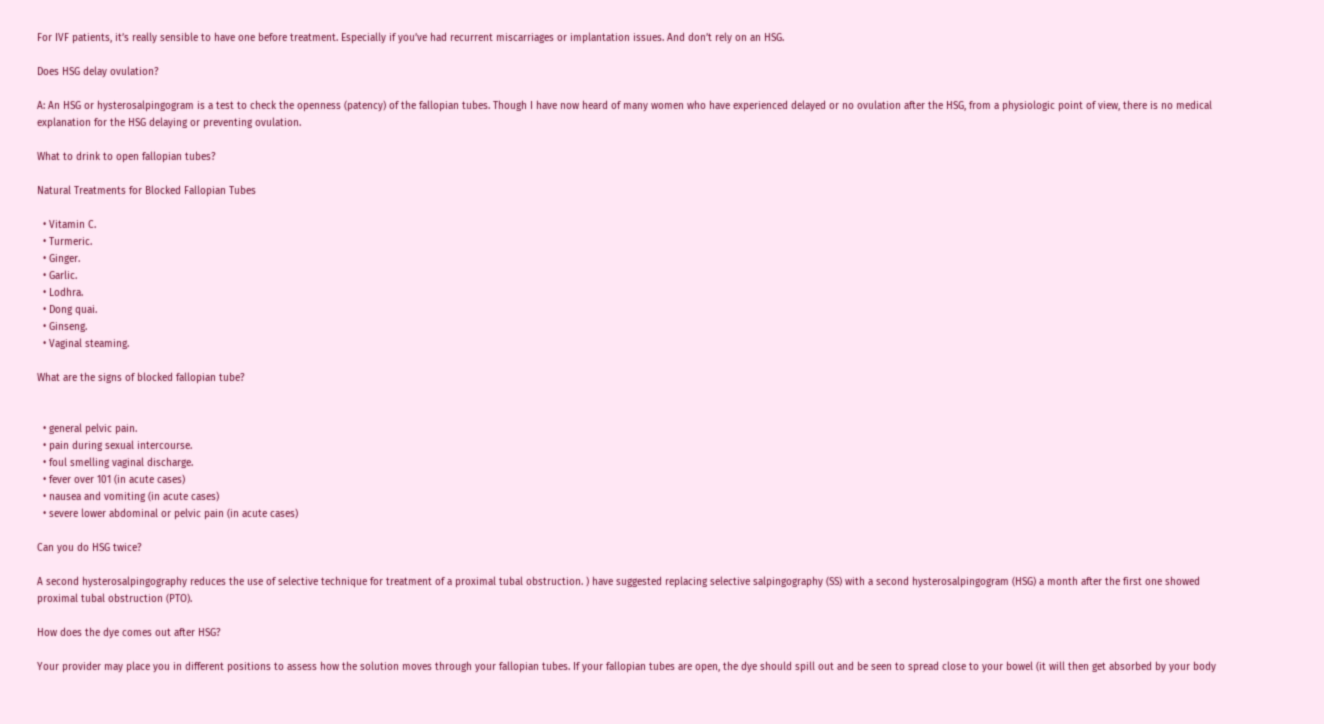For IVF patients, it’s really sensible to have one before treatment. Especially if you’ve had recurrent miscarriages or implantation issues. And don’t rely on an HSG.

Does HSG delay ovulation?

A: An HSG or hysterosalpingogram is a test to check the openness (patency) of the fallopian tubes. Though I have now heard of many women who have experienced delayed or no ovulation after the HSG, from a physiologic point of view, there is no medical explanation for the HSG delaying or preventing ovulation.

What to drink to open fallopian tubes?

Natural Treatments for Blocked Fallopian Tubes

  • Vitamin C.
  • Turmeric.
  • Ginger.
  • Garlic.
  • Lodhra.
  • Dong quai.
  • Ginseng.
  • Vaginal steaming.

What are the signs of blocked fallopian tube?


  • general pelvic pain.
  • pain during sexual intercourse.
  • foul smelling vaginal discharge.
  • fever over 101 (in acute cases)
  • nausea and vomiting (in acute cases)
  • severe lower abdominal or pelvic pain (in acute cases)

Can you do HSG twice?

A second hysterosalpingography reduces the use of selective technique for treatment of a proximal tubal obstruction. ) have suggested replacing selective salpingography (SS) with a second hysterosalpingogram (HSG) a month after the first one showed proximal tubal obstruction (PTO).

How does the dye comes out after HSG?

Your provider may place you in different positions to assess how the solution moves through your fallopian tubes. If your fallopian tubes are open, the dye should spill out and be seen to spread close to your bowel (it will then get absorbed by your body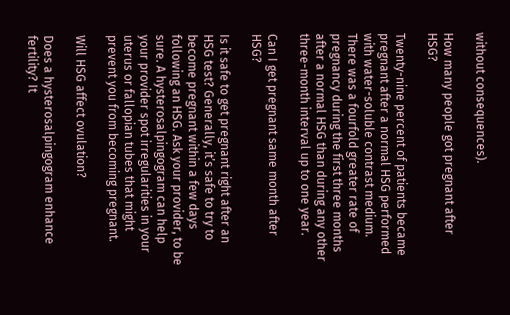without consequences).

How many people got pregnant after HSG?

Twenty-nine percent of patients became pregnant after a normal HSG performed with water-soluble contrast medium. There was a fourfold greater rate of pregnancy during the first three months after a normal HSG than during any other three-month interval up to one year.

Can I get pregnant same month after HSG?

Is it safe to get pregnant right after an HSG test? Generally, it’s safe to try to become pregnant within a few days following an HSG. Ask your provider, to be sure. A hysterosalpingogram can help your provider spot irregularities in your uterus or fallopian tubes that might prevent you from becoming pregnant.

Will HSG affect ovulation?

Does a hysterosalpingogram enhance fertility? It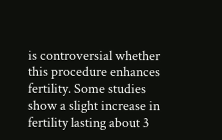is controversial whether this procedure enhances fertility. Some studies show a slight increase in fertility lasting about 3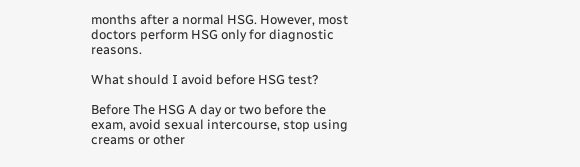months after a normal HSG. However, most doctors perform HSG only for diagnostic reasons.

What should I avoid before HSG test?

Before The HSG A day or two before the exam, avoid sexual intercourse, stop using creams or other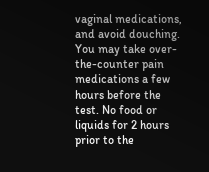vaginal medications, and avoid douching. You may take over-the-counter pain medications a few hours before the test. No food or liquids for 2 hours prior to the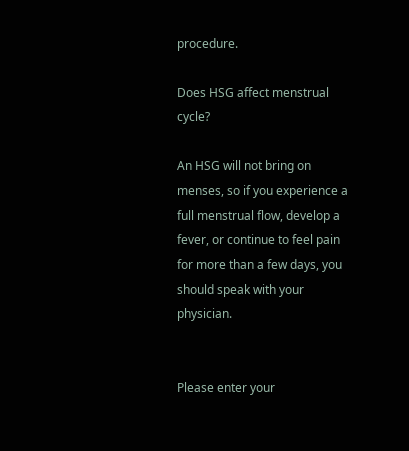procedure.

Does HSG affect menstrual cycle?

An HSG will not bring on menses, so if you experience a full menstrual flow, develop a fever, or continue to feel pain for more than a few days, you should speak with your physician.


Please enter your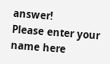answer!
Please enter your name here